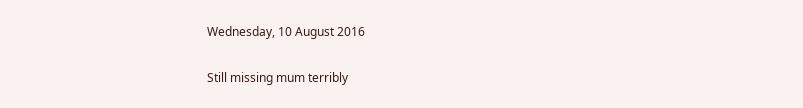Wednesday, 10 August 2016

Still missing mum terribly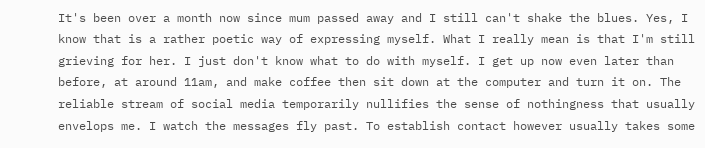It's been over a month now since mum passed away and I still can't shake the blues. Yes, I know that is a rather poetic way of expressing myself. What I really mean is that I'm still grieving for her. I just don't know what to do with myself. I get up now even later than before, at around 11am, and make coffee then sit down at the computer and turn it on. The reliable stream of social media temporarily nullifies the sense of nothingness that usually envelops me. I watch the messages fly past. To establish contact however usually takes some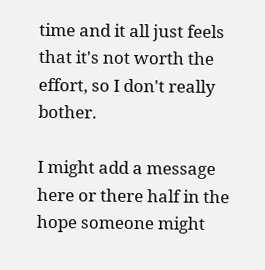time and it all just feels that it's not worth the effort, so I don't really bother.

I might add a message here or there half in the hope someone might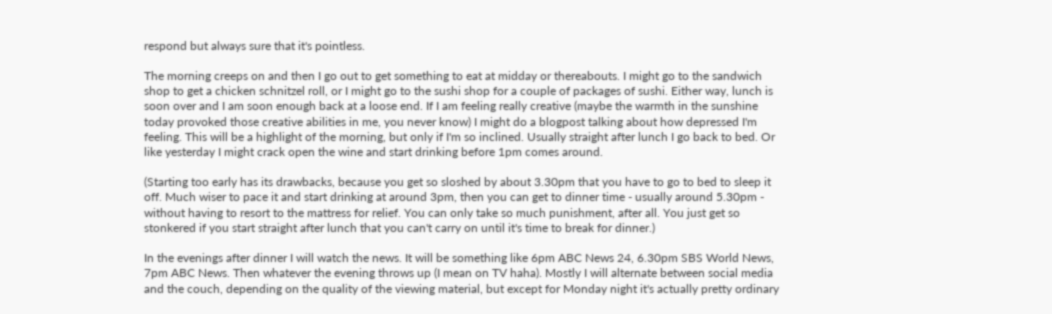respond but always sure that it's pointless.

The morning creeps on and then I go out to get something to eat at midday or thereabouts. I might go to the sandwich shop to get a chicken schnitzel roll, or I might go to the sushi shop for a couple of packages of sushi. Either way, lunch is soon over and I am soon enough back at a loose end. If I am feeling really creative (maybe the warmth in the sunshine today provoked those creative abilities in me, you never know) I might do a blogpost talking about how depressed I'm feeling. This will be a highlight of the morning, but only if I'm so inclined. Usually straight after lunch I go back to bed. Or like yesterday I might crack open the wine and start drinking before 1pm comes around.

(Starting too early has its drawbacks, because you get so sloshed by about 3.30pm that you have to go to bed to sleep it off. Much wiser to pace it and start drinking at around 3pm, then you can get to dinner time - usually around 5.30pm - without having to resort to the mattress for relief. You can only take so much punishment, after all. You just get so stonkered if you start straight after lunch that you can't carry on until it's time to break for dinner.)

In the evenings after dinner I will watch the news. It will be something like 6pm ABC News 24, 6.30pm SBS World News, 7pm ABC News. Then whatever the evening throws up (I mean on TV haha). Mostly I will alternate between social media and the couch, depending on the quality of the viewing material, but except for Monday night it's actually pretty ordinary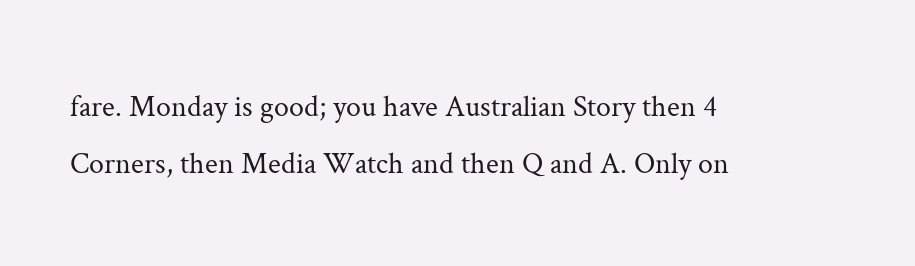fare. Monday is good; you have Australian Story then 4 Corners, then Media Watch and then Q and A. Only on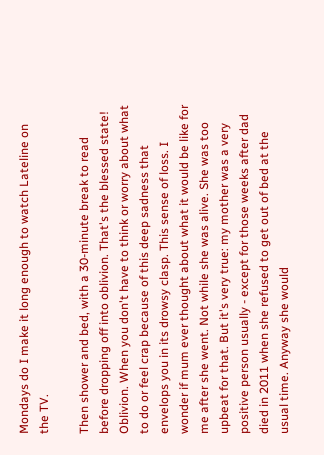Mondays do I make it long enough to watch Lateline on the TV.

Then shower and bed, with a 30-minute break to read before dropping off into oblivion. That's the blessed state! Oblivion. When you don't have to think or worry about what to do or feel crap because of this deep sadness that envelops you in its drowsy clasp. This sense of loss. I wonder if mum ever thought about what it would be like for me after she went. Not while she was alive. She was too upbeat for that. But it's very true: my mother was a very positive person usually - except for those weeks after dad died in 2011 when she refused to get out of bed at the usual time. Anyway she would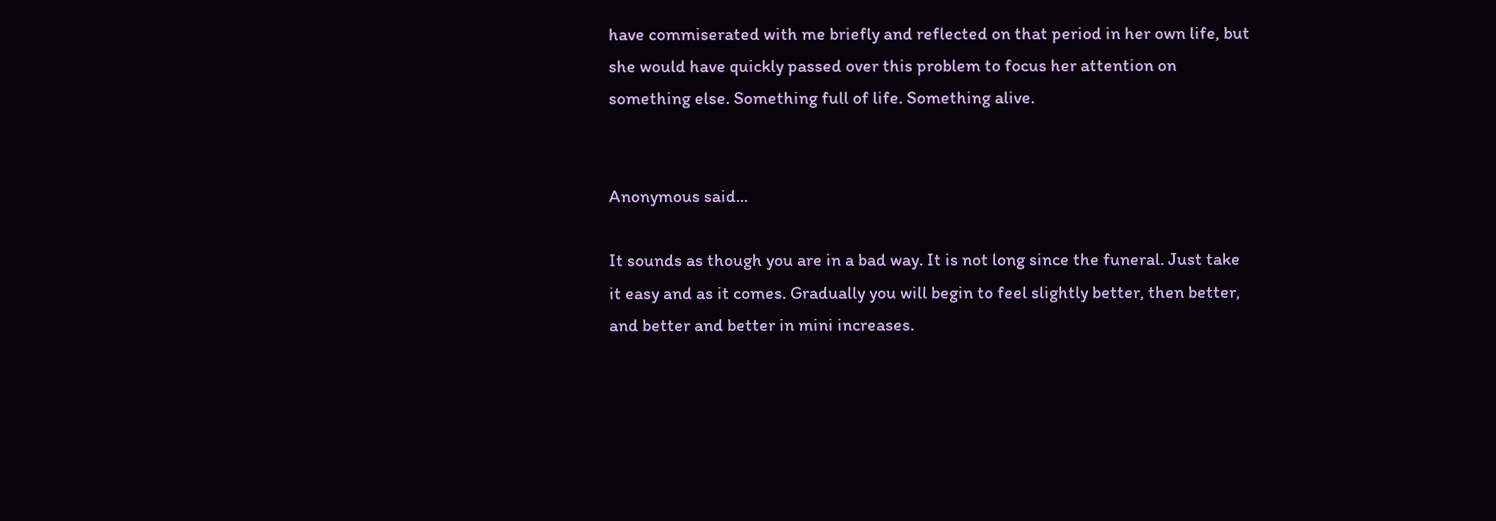have commiserated with me briefly and reflected on that period in her own life, but she would have quickly passed over this problem to focus her attention on something else. Something full of life. Something alive.


Anonymous said...

It sounds as though you are in a bad way. It is not long since the funeral. Just take it easy and as it comes. Gradually you will begin to feel slightly better, then better, and better and better in mini increases.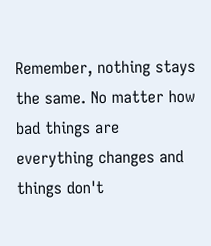Remember, nothing stays the same. No matter how bad things are everything changes and things don't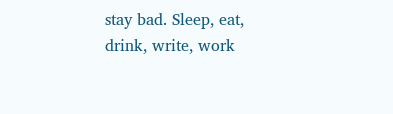stay bad. Sleep, eat, drink, write, work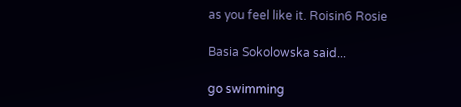as you feel like it. Roisin6 Rosie

Basia Sokolowska said...

go swimming